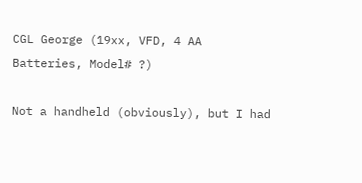CGL George (19xx, VFD, 4 AA Batteries, Model# ?)

Not a handheld (obviously), but I had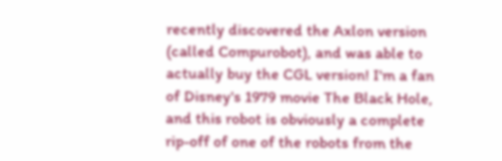recently discovered the Axlon version (called Compurobot), and was able to actually buy the CGL version! I'm a fan of Disney's 1979 movie The Black Hole, and this robot is obviously a complete rip-off of one of the robots from the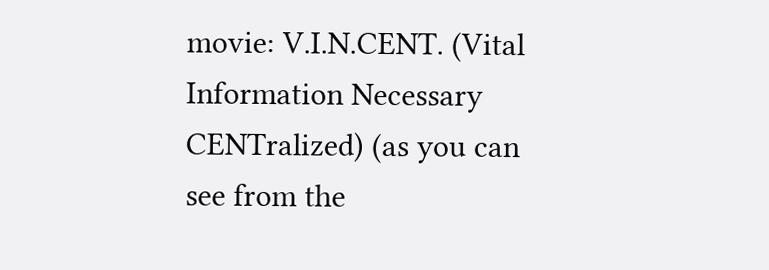movie: V.I.N.CENT. (Vital Information Necessary CENTralized) (as you can see from the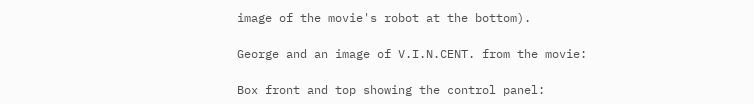image of the movie's robot at the bottom).

George and an image of V.I.N.CENT. from the movie:

Box front and top showing the control panel: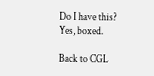Do I have this? Yes, boxed.

Back to CGL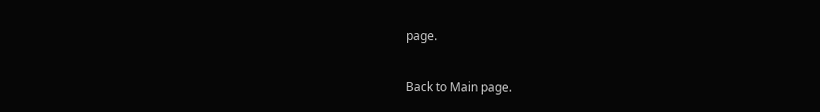page.

Back to Main page.